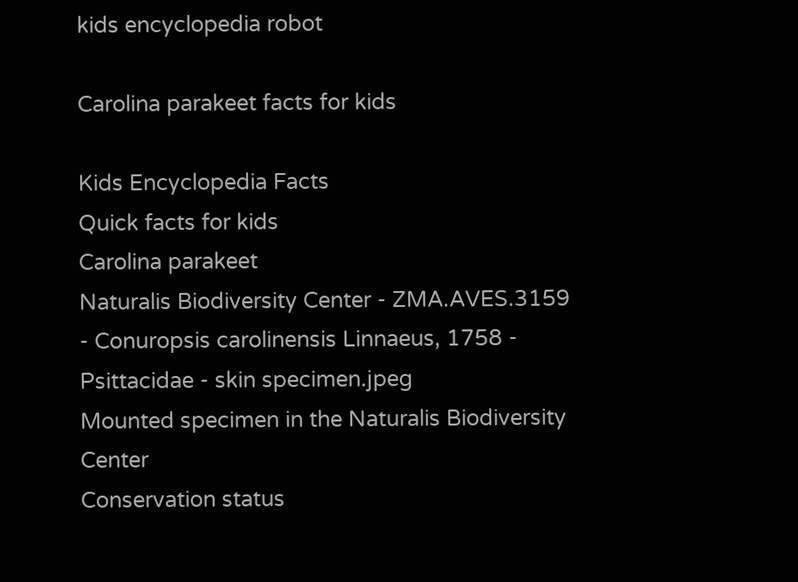kids encyclopedia robot

Carolina parakeet facts for kids

Kids Encyclopedia Facts
Quick facts for kids
Carolina parakeet
Naturalis Biodiversity Center - ZMA.AVES.3159 - Conuropsis carolinensis Linnaeus, 1758 - Psittacidae - skin specimen.jpeg
Mounted specimen in the Naturalis Biodiversity Center
Conservation status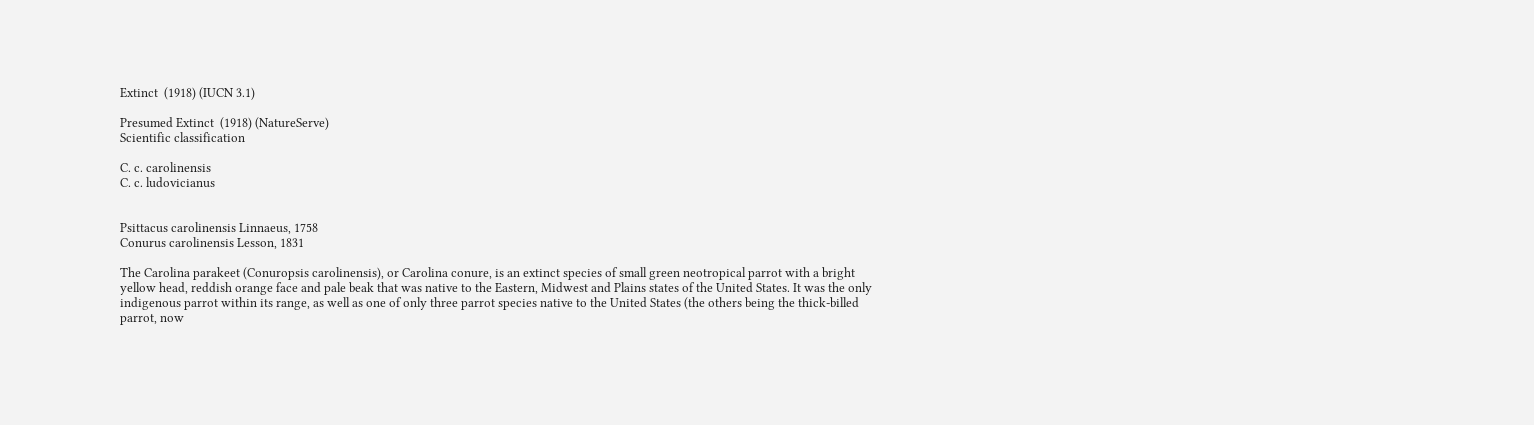Extinct  (1918) (IUCN 3.1)

Presumed Extinct  (1918) (NatureServe)
Scientific classification

C. c. carolinensis
C. c. ludovicianus


Psittacus carolinensis Linnaeus, 1758
Conurus carolinensis Lesson, 1831

The Carolina parakeet (Conuropsis carolinensis), or Carolina conure, is an extinct species of small green neotropical parrot with a bright yellow head, reddish orange face and pale beak that was native to the Eastern, Midwest and Plains states of the United States. It was the only indigenous parrot within its range, as well as one of only three parrot species native to the United States (the others being the thick-billed parrot, now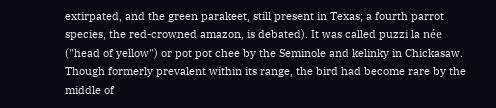extirpated, and the green parakeet, still present in Texas; a fourth parrot species, the red-crowned amazon, is debated). It was called puzzi la née ("head of yellow") or pot pot chee by the Seminole and kelinky in Chickasaw. Though formerly prevalent within its range, the bird had become rare by the middle of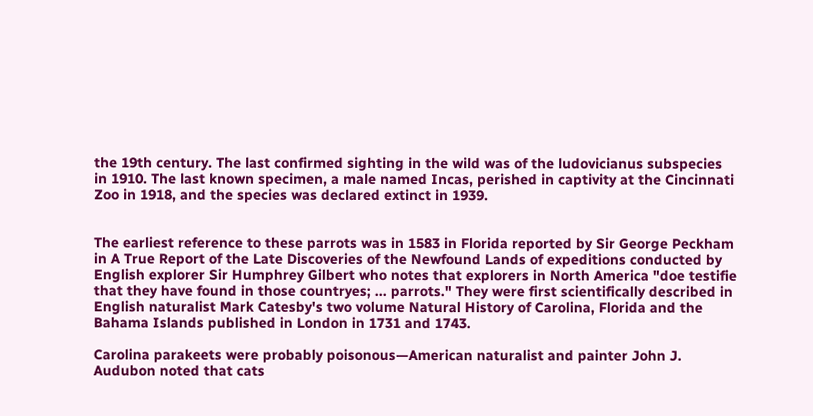the 19th century. The last confirmed sighting in the wild was of the ludovicianus subspecies in 1910. The last known specimen, a male named Incas, perished in captivity at the Cincinnati Zoo in 1918, and the species was declared extinct in 1939.


The earliest reference to these parrots was in 1583 in Florida reported by Sir George Peckham in A True Report of the Late Discoveries of the Newfound Lands of expeditions conducted by English explorer Sir Humphrey Gilbert who notes that explorers in North America "doe testifie that they have found in those countryes; ... parrots." They were first scientifically described in English naturalist Mark Catesby's two volume Natural History of Carolina, Florida and the Bahama Islands published in London in 1731 and 1743.

Carolina parakeets were probably poisonous—American naturalist and painter John J. Audubon noted that cats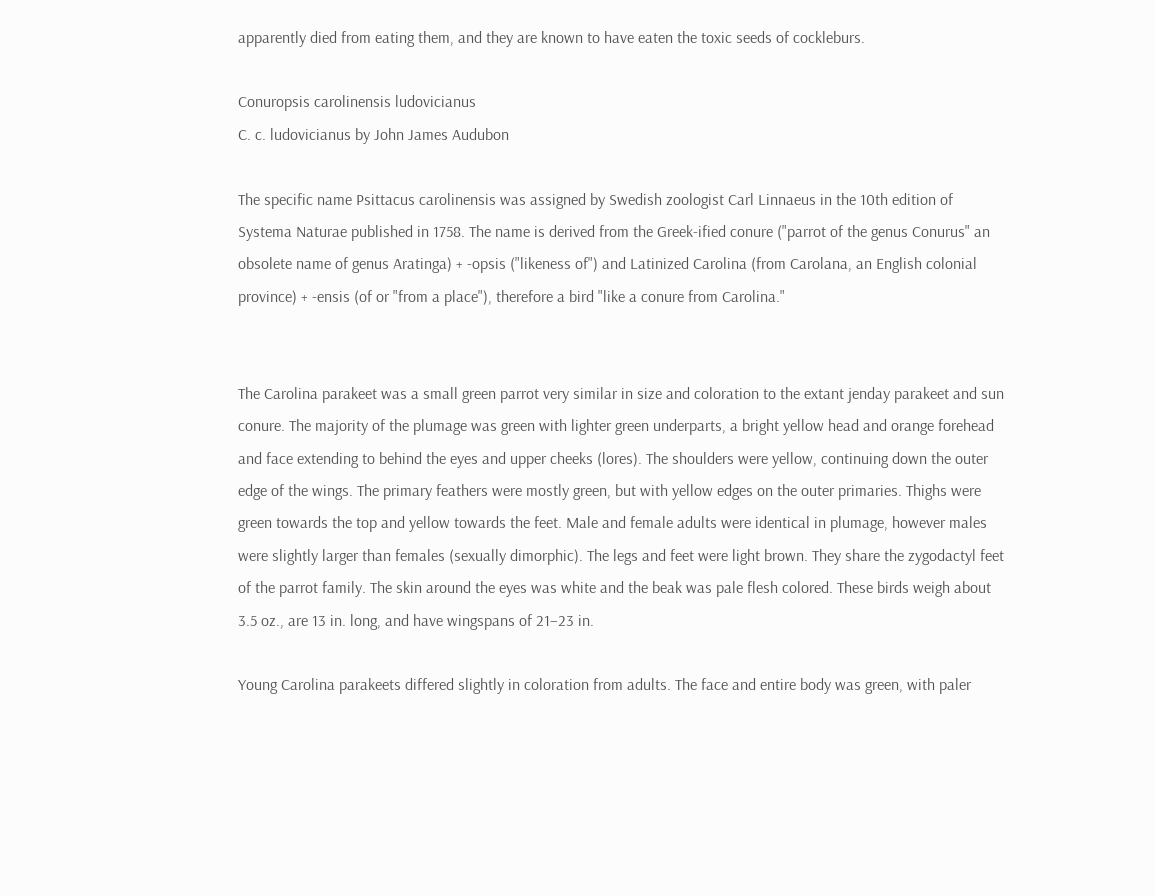apparently died from eating them, and they are known to have eaten the toxic seeds of cockleburs.

Conuropsis carolinensis ludovicianus
C. c. ludovicianus by John James Audubon

The specific name Psittacus carolinensis was assigned by Swedish zoologist Carl Linnaeus in the 10th edition of Systema Naturae published in 1758. The name is derived from the Greek-ified conure ("parrot of the genus Conurus" an obsolete name of genus Aratinga) + -opsis ("likeness of") and Latinized Carolina (from Carolana, an English colonial province) + -ensis (of or "from a place"), therefore a bird "like a conure from Carolina."


The Carolina parakeet was a small green parrot very similar in size and coloration to the extant jenday parakeet and sun conure. The majority of the plumage was green with lighter green underparts, a bright yellow head and orange forehead and face extending to behind the eyes and upper cheeks (lores). The shoulders were yellow, continuing down the outer edge of the wings. The primary feathers were mostly green, but with yellow edges on the outer primaries. Thighs were green towards the top and yellow towards the feet. Male and female adults were identical in plumage, however males were slightly larger than females (sexually dimorphic). The legs and feet were light brown. They share the zygodactyl feet of the parrot family. The skin around the eyes was white and the beak was pale flesh colored. These birds weigh about 3.5 oz., are 13 in. long, and have wingspans of 21–23 in.

Young Carolina parakeets differed slightly in coloration from adults. The face and entire body was green, with paler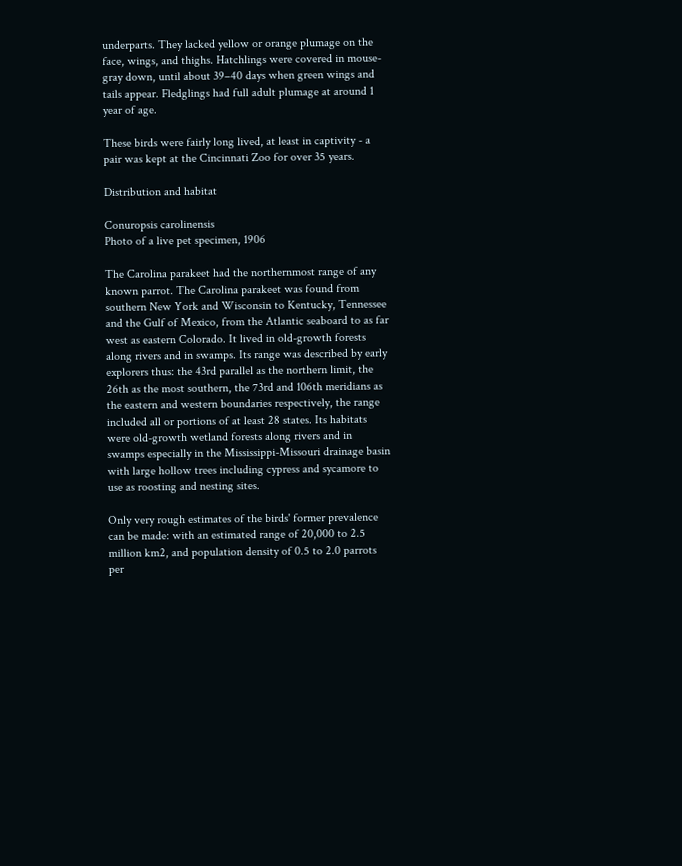underparts. They lacked yellow or orange plumage on the face, wings, and thighs. Hatchlings were covered in mouse-gray down, until about 39–40 days when green wings and tails appear. Fledglings had full adult plumage at around 1 year of age.

These birds were fairly long lived, at least in captivity - a pair was kept at the Cincinnati Zoo for over 35 years.

Distribution and habitat

Conuropsis carolinensis
Photo of a live pet specimen, 1906

The Carolina parakeet had the northernmost range of any known parrot. The Carolina parakeet was found from southern New York and Wisconsin to Kentucky, Tennessee and the Gulf of Mexico, from the Atlantic seaboard to as far west as eastern Colorado. It lived in old-growth forests along rivers and in swamps. Its range was described by early explorers thus: the 43rd parallel as the northern limit, the 26th as the most southern, the 73rd and 106th meridians as the eastern and western boundaries respectively, the range included all or portions of at least 28 states. Its habitats were old-growth wetland forests along rivers and in swamps especially in the Mississippi-Missouri drainage basin with large hollow trees including cypress and sycamore to use as roosting and nesting sites.

Only very rough estimates of the birds' former prevalence can be made: with an estimated range of 20,000 to 2.5 million km2, and population density of 0.5 to 2.0 parrots per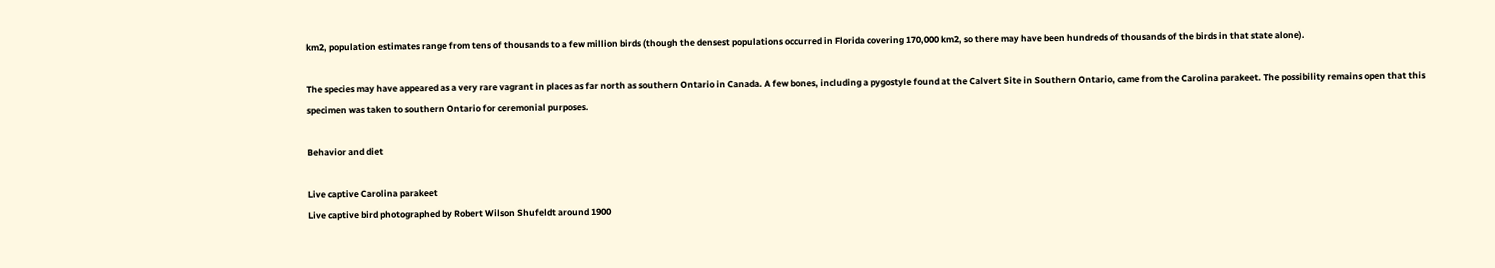km2, population estimates range from tens of thousands to a few million birds (though the densest populations occurred in Florida covering 170,000 km2, so there may have been hundreds of thousands of the birds in that state alone).

The species may have appeared as a very rare vagrant in places as far north as southern Ontario in Canada. A few bones, including a pygostyle found at the Calvert Site in Southern Ontario, came from the Carolina parakeet. The possibility remains open that this specimen was taken to southern Ontario for ceremonial purposes.

Behavior and diet

Live captive Carolina parakeet
Live captive bird photographed by Robert Wilson Shufeldt around 1900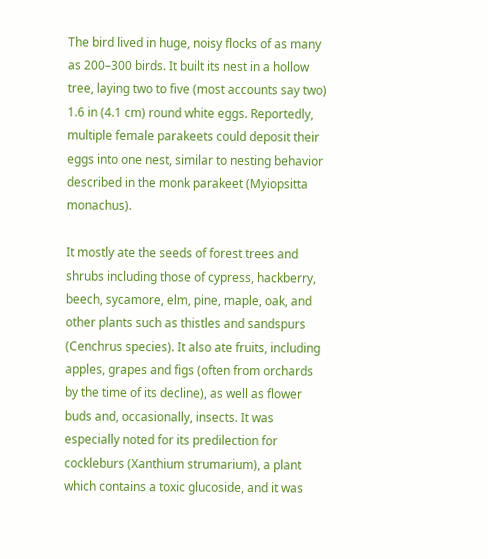The bird lived in huge, noisy flocks of as many as 200–300 birds. It built its nest in a hollow tree, laying two to five (most accounts say two) 1.6 in (4.1 cm) round white eggs. Reportedly, multiple female parakeets could deposit their eggs into one nest, similar to nesting behavior described in the monk parakeet (Myiopsitta monachus).

It mostly ate the seeds of forest trees and shrubs including those of cypress, hackberry, beech, sycamore, elm, pine, maple, oak, and other plants such as thistles and sandspurs (Cenchrus species). It also ate fruits, including apples, grapes and figs (often from orchards by the time of its decline), as well as flower buds and, occasionally, insects. It was especially noted for its predilection for cockleburs (Xanthium strumarium), a plant which contains a toxic glucoside, and it was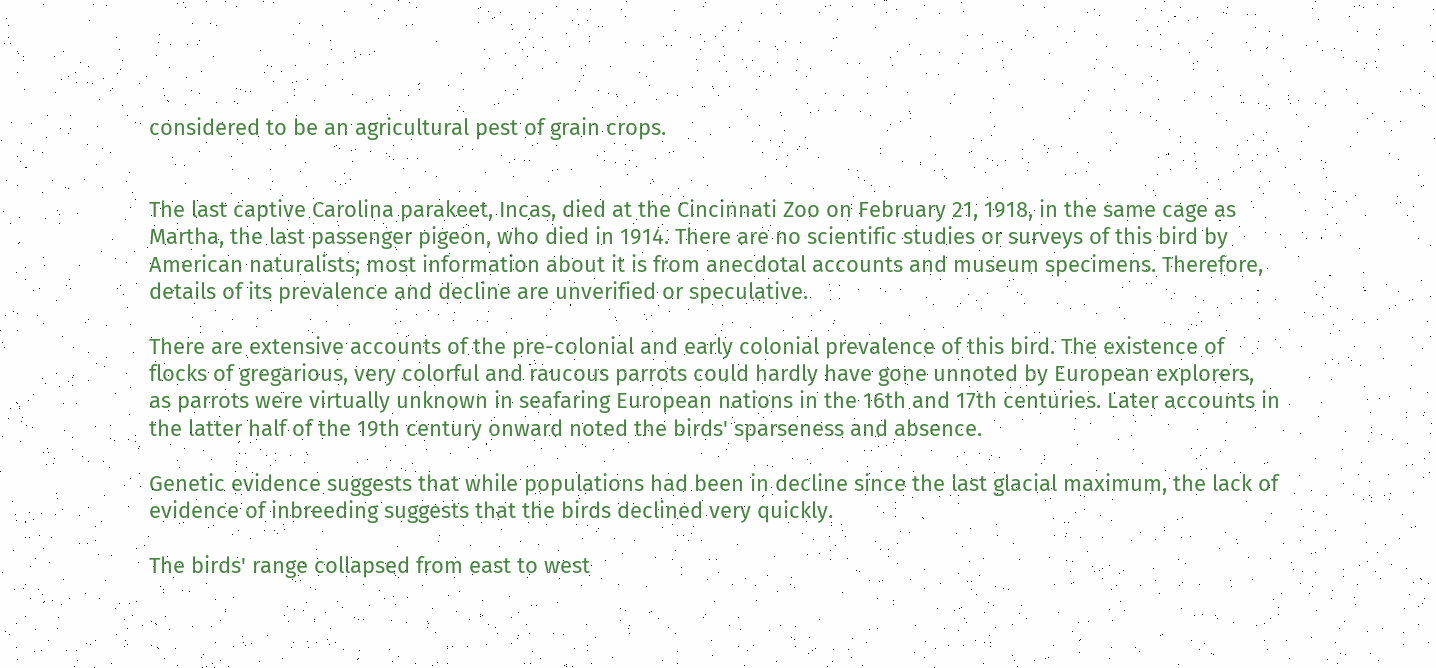considered to be an agricultural pest of grain crops.


The last captive Carolina parakeet, Incas, died at the Cincinnati Zoo on February 21, 1918, in the same cage as Martha, the last passenger pigeon, who died in 1914. There are no scientific studies or surveys of this bird by American naturalists; most information about it is from anecdotal accounts and museum specimens. Therefore, details of its prevalence and decline are unverified or speculative.

There are extensive accounts of the pre-colonial and early colonial prevalence of this bird. The existence of flocks of gregarious, very colorful and raucous parrots could hardly have gone unnoted by European explorers, as parrots were virtually unknown in seafaring European nations in the 16th and 17th centuries. Later accounts in the latter half of the 19th century onward noted the birds' sparseness and absence.

Genetic evidence suggests that while populations had been in decline since the last glacial maximum, the lack of evidence of inbreeding suggests that the birds declined very quickly.

The birds' range collapsed from east to west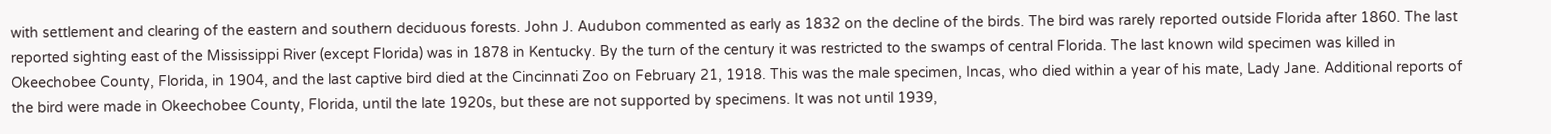with settlement and clearing of the eastern and southern deciduous forests. John J. Audubon commented as early as 1832 on the decline of the birds. The bird was rarely reported outside Florida after 1860. The last reported sighting east of the Mississippi River (except Florida) was in 1878 in Kentucky. By the turn of the century it was restricted to the swamps of central Florida. The last known wild specimen was killed in Okeechobee County, Florida, in 1904, and the last captive bird died at the Cincinnati Zoo on February 21, 1918. This was the male specimen, Incas, who died within a year of his mate, Lady Jane. Additional reports of the bird were made in Okeechobee County, Florida, until the late 1920s, but these are not supported by specimens. It was not until 1939,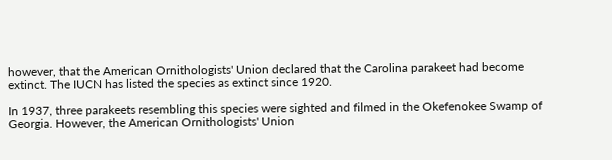however, that the American Ornithologists' Union declared that the Carolina parakeet had become extinct. The IUCN has listed the species as extinct since 1920.

In 1937, three parakeets resembling this species were sighted and filmed in the Okefenokee Swamp of Georgia. However, the American Ornithologists' Union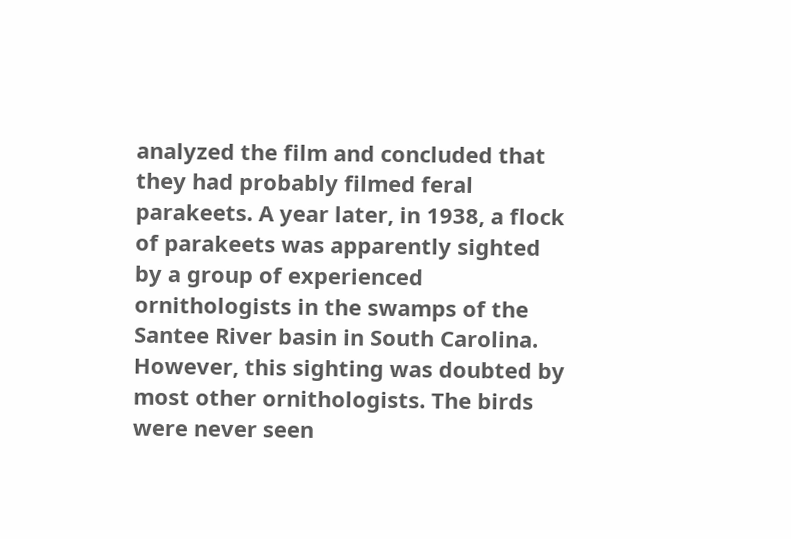analyzed the film and concluded that they had probably filmed feral parakeets. A year later, in 1938, a flock of parakeets was apparently sighted by a group of experienced ornithologists in the swamps of the Santee River basin in South Carolina. However, this sighting was doubted by most other ornithologists. The birds were never seen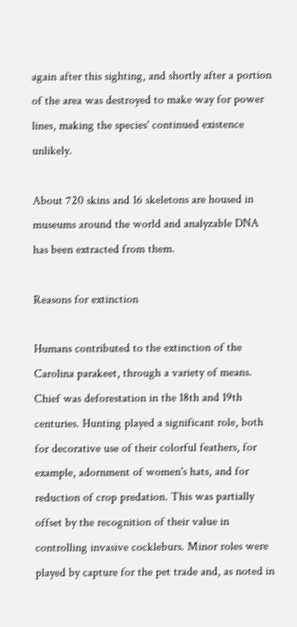again after this sighting, and shortly after a portion of the area was destroyed to make way for power lines, making the species' continued existence unlikely.

About 720 skins and 16 skeletons are housed in museums around the world and analyzable DNA has been extracted from them.

Reasons for extinction

Humans contributed to the extinction of the Carolina parakeet, through a variety of means. Chief was deforestation in the 18th and 19th centuries. Hunting played a significant role, both for decorative use of their colorful feathers, for example, adornment of women's hats, and for reduction of crop predation. This was partially offset by the recognition of their value in controlling invasive cockleburs. Minor roles were played by capture for the pet trade and, as noted in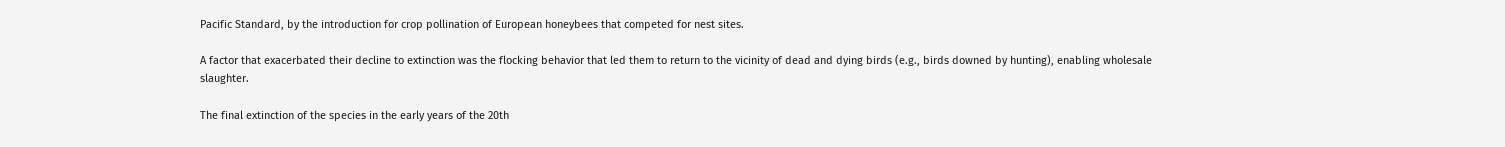Pacific Standard, by the introduction for crop pollination of European honeybees that competed for nest sites.

A factor that exacerbated their decline to extinction was the flocking behavior that led them to return to the vicinity of dead and dying birds (e.g., birds downed by hunting), enabling wholesale slaughter.

The final extinction of the species in the early years of the 20th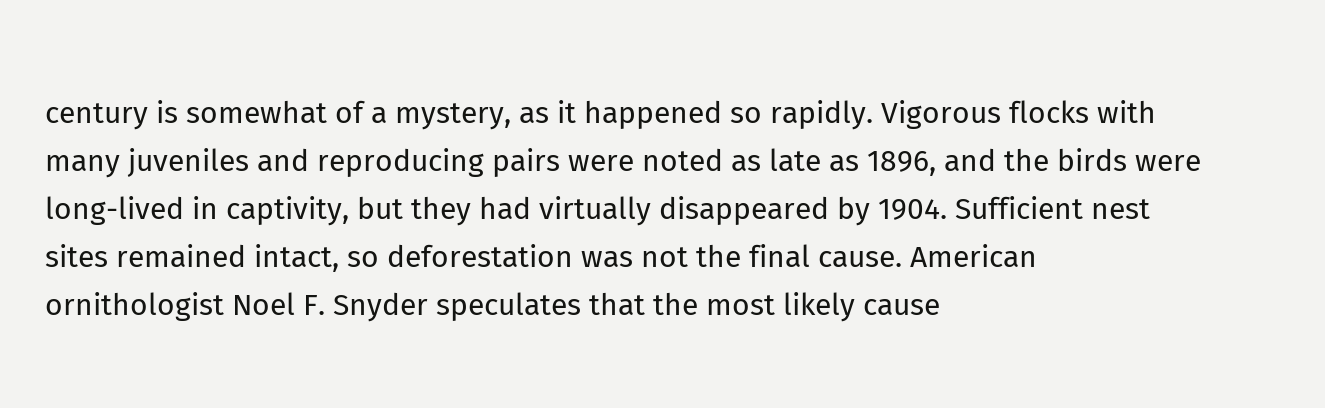century is somewhat of a mystery, as it happened so rapidly. Vigorous flocks with many juveniles and reproducing pairs were noted as late as 1896, and the birds were long-lived in captivity, but they had virtually disappeared by 1904. Sufficient nest sites remained intact, so deforestation was not the final cause. American ornithologist Noel F. Snyder speculates that the most likely cause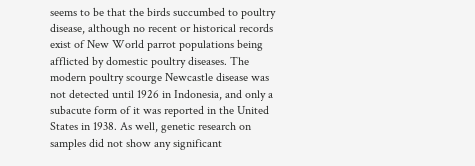seems to be that the birds succumbed to poultry disease, although no recent or historical records exist of New World parrot populations being afflicted by domestic poultry diseases. The modern poultry scourge Newcastle disease was not detected until 1926 in Indonesia, and only a subacute form of it was reported in the United States in 1938. As well, genetic research on samples did not show any significant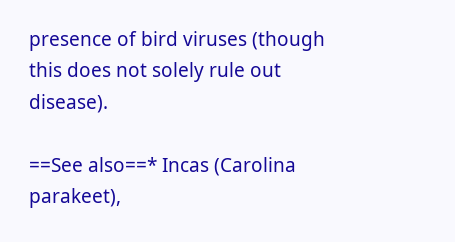presence of bird viruses (though this does not solely rule out disease).

==See also==* Incas (Carolina parakeet),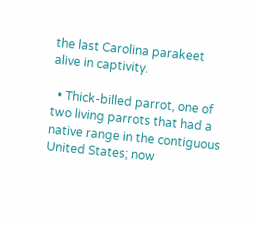the last Carolina parakeet alive in captivity.

  • Thick-billed parrot, one of two living parrots that had a native range in the contiguous United States; now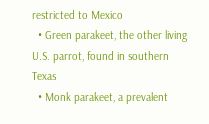restricted to Mexico
  • Green parakeet, the other living U.S. parrot, found in southern Texas
  • Monk parakeet, a prevalent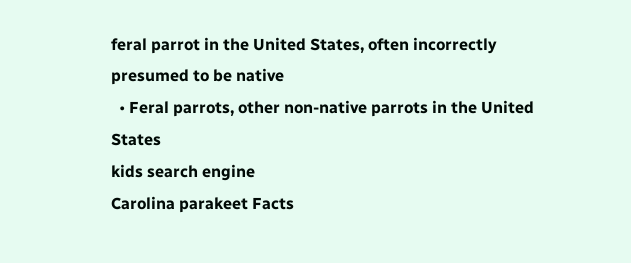feral parrot in the United States, often incorrectly presumed to be native
  • Feral parrots, other non-native parrots in the United States
kids search engine
Carolina parakeet Facts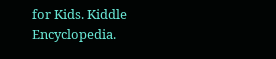for Kids. Kiddle Encyclopedia.